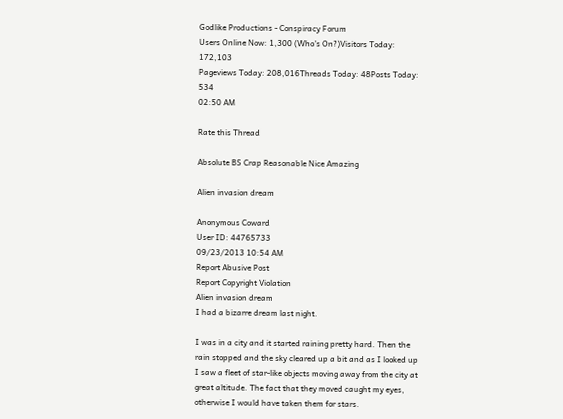Godlike Productions - Conspiracy Forum
Users Online Now: 1,300 (Who's On?)Visitors Today: 172,103
Pageviews Today: 208,016Threads Today: 48Posts Today: 534
02:50 AM

Rate this Thread

Absolute BS Crap Reasonable Nice Amazing

Alien invasion dream

Anonymous Coward
User ID: 44765733
09/23/2013 10:54 AM
Report Abusive Post
Report Copyright Violation
Alien invasion dream
I had a bizarre dream last night.

I was in a city and it started raining pretty hard. Then the rain stopped and the sky cleared up a bit and as I looked up I saw a fleet of star-like objects moving away from the city at great altitude. The fact that they moved caught my eyes, otherwise I would have taken them for stars.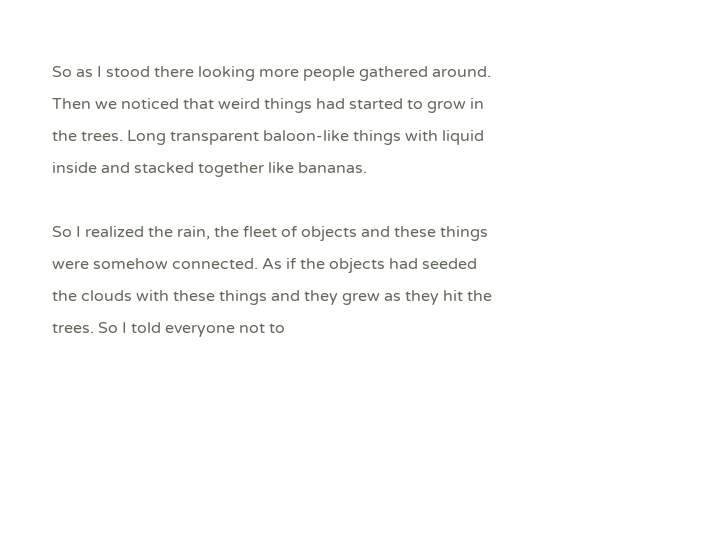So as I stood there looking more people gathered around. Then we noticed that weird things had started to grow in the trees. Long transparent baloon-like things with liquid inside and stacked together like bananas.

So I realized the rain, the fleet of objects and these things were somehow connected. As if the objects had seeded the clouds with these things and they grew as they hit the trees. So I told everyone not to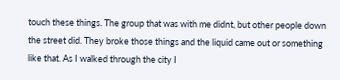touch these things. The group that was with me didnt, but other people down the street did. They broke those things and the liquid came out or something like that. As I walked through the city I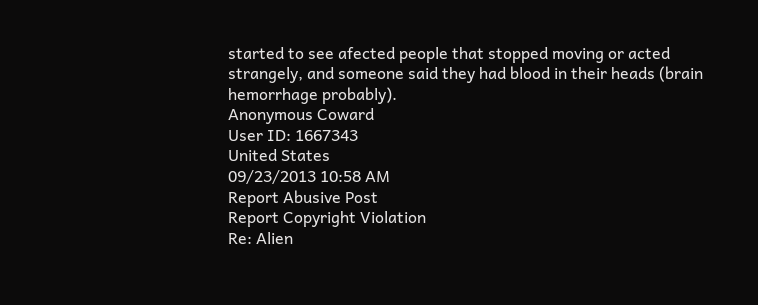started to see afected people that stopped moving or acted strangely, and someone said they had blood in their heads (brain hemorrhage probably).
Anonymous Coward
User ID: 1667343
United States
09/23/2013 10:58 AM
Report Abusive Post
Report Copyright Violation
Re: Alien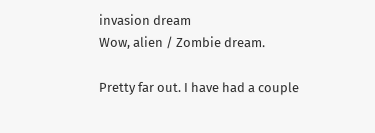invasion dream
Wow, alien / Zombie dream.

Pretty far out. I have had a couple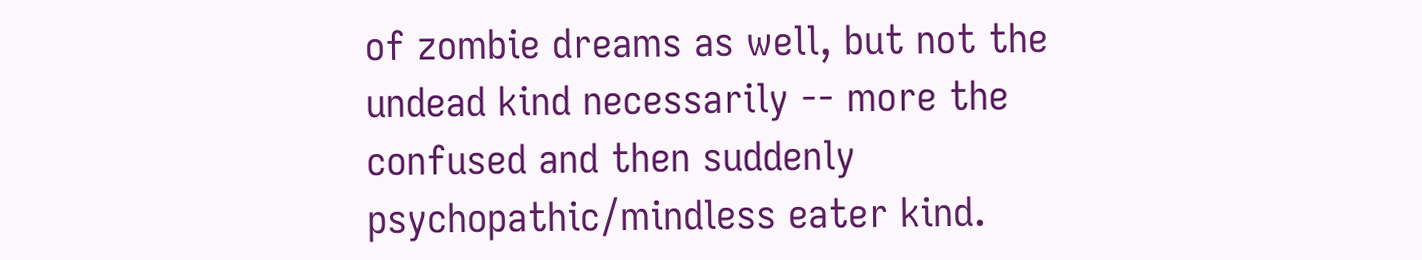of zombie dreams as well, but not the undead kind necessarily -- more the confused and then suddenly psychopathic/mindless eater kind.